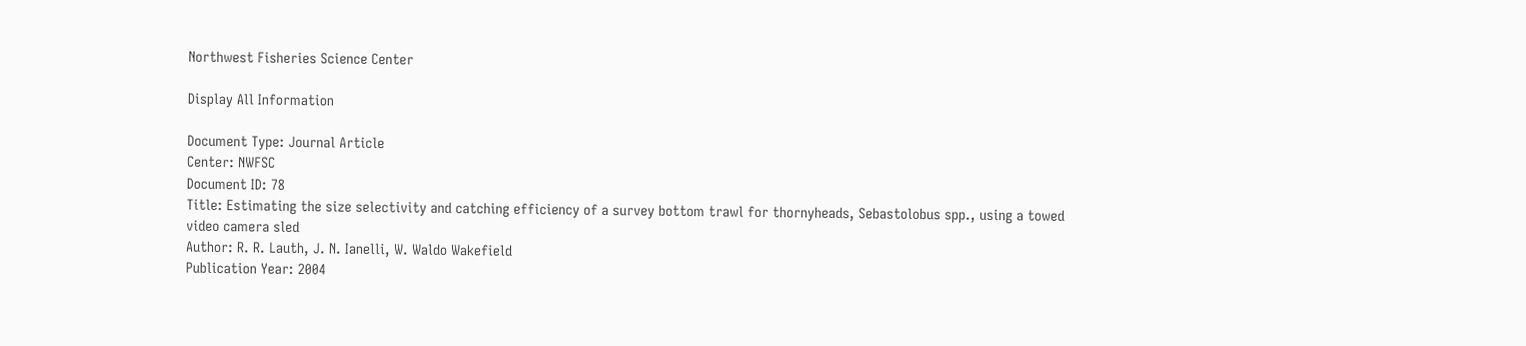Northwest Fisheries Science Center

Display All Information

Document Type: Journal Article
Center: NWFSC
Document ID: 78
Title: Estimating the size selectivity and catching efficiency of a survey bottom trawl for thornyheads, Sebastolobus spp., using a towed video camera sled
Author: R. R. Lauth, J. N. Ianelli, W. Waldo Wakefield
Publication Year: 2004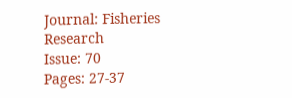Journal: Fisheries Research
Issue: 70
Pages: 27-37